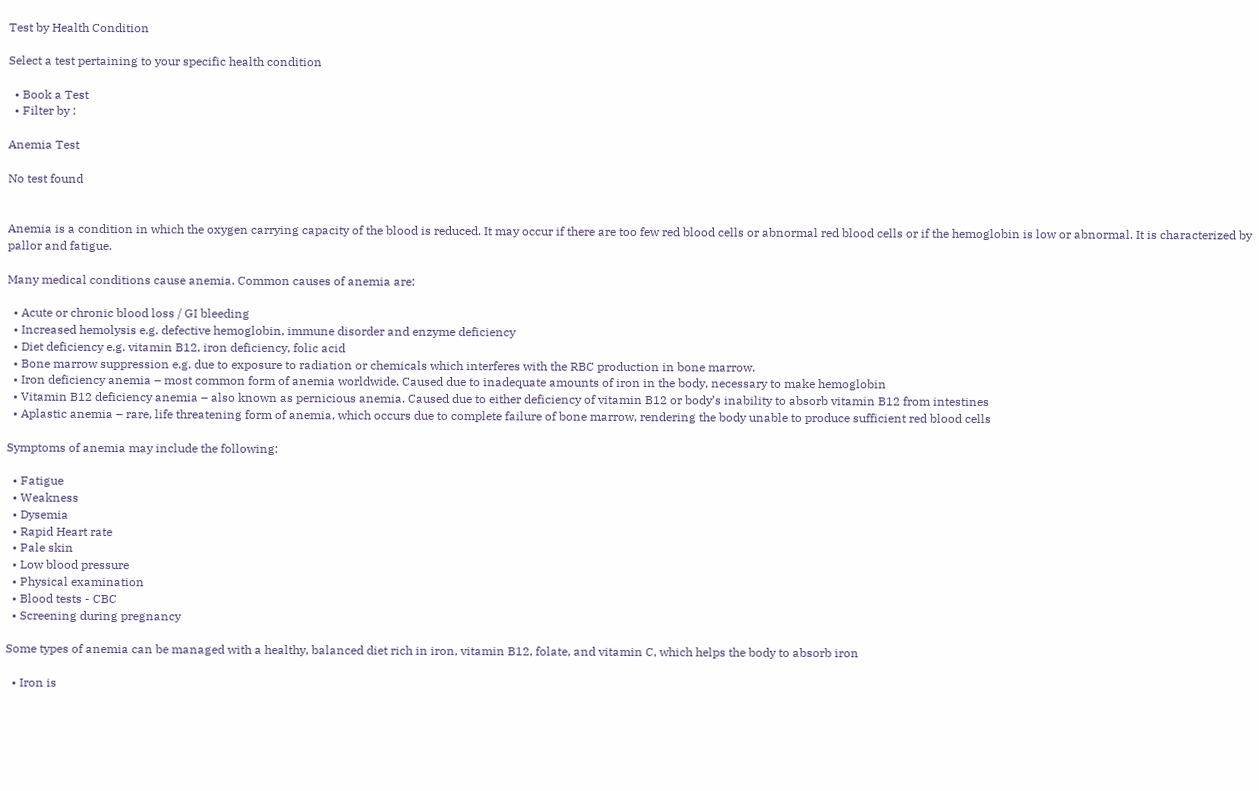Test by Health Condition

Select a test pertaining to your specific health condition

  • Book a Test
  • Filter by :

Anemia Test

No test found


Anemia is a condition in which the oxygen carrying capacity of the blood is reduced. It may occur if there are too few red blood cells or abnormal red blood cells or if the hemoglobin is low or abnormal. It is characterized by pallor and fatigue.

Many medical conditions cause anemia. Common causes of anemia are:

  • Acute or chronic blood loss / GI bleeding
  • Increased hemolysis e.g. defective hemoglobin, immune disorder and enzyme deficiency
  • Diet deficiency e.g. vitamin B12, iron deficiency, folic acid
  • Bone marrow suppression e.g. due to exposure to radiation or chemicals which interferes with the RBC production in bone marrow.
  • Iron deficiency anemia – most common form of anemia worldwide. Caused due to inadequate amounts of iron in the body, necessary to make hemoglobin
  • Vitamin B12 deficiency anemia – also known as pernicious anemia. Caused due to either deficiency of vitamin B12 or body’s inability to absorb vitamin B12 from intestines
  • Aplastic anemia – rare, life threatening form of anemia, which occurs due to complete failure of bone marrow, rendering the body unable to produce sufficient red blood cells

Symptoms of anemia may include the following:

  • Fatigue
  • Weakness
  • Dysemia
  • Rapid Heart rate
  • Pale skin
  • Low blood pressure
  • Physical examination
  • Blood tests - CBC
  • Screening during pregnancy

Some types of anemia can be managed with a healthy, balanced diet rich in iron, vitamin B12, folate, and vitamin C, which helps the body to absorb iron

  • Iron is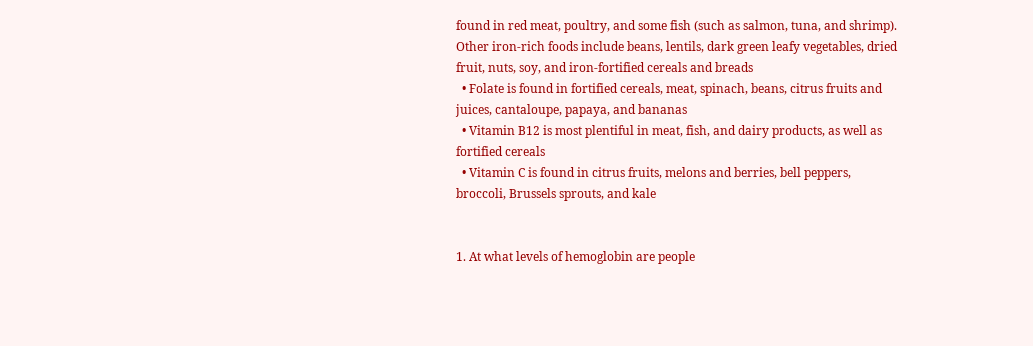found in red meat, poultry, and some fish (such as salmon, tuna, and shrimp). Other iron-rich foods include beans, lentils, dark green leafy vegetables, dried fruit, nuts, soy, and iron-fortified cereals and breads
  • Folate is found in fortified cereals, meat, spinach, beans, citrus fruits and juices, cantaloupe, papaya, and bananas
  • Vitamin B12 is most plentiful in meat, fish, and dairy products, as well as fortified cereals
  • Vitamin C is found in citrus fruits, melons and berries, bell peppers, broccoli, Brussels sprouts, and kale


1. At what levels of hemoglobin are people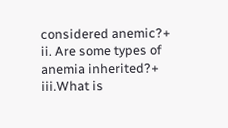considered anemic?+
ii. Are some types of anemia inherited?+
iii.What is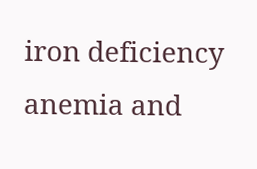iron deficiency anemia and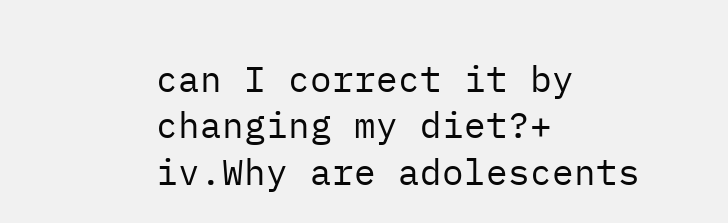can I correct it by changing my diet?+
iv.Why are adolescents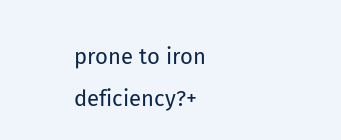prone to iron deficiency?+